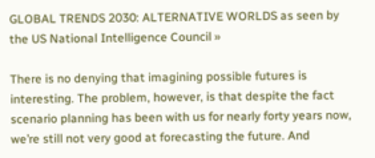GLOBAL TRENDS 2030: ALTERNATIVE WORLDS as seen by the US National Intelligence Council »

There is no denying that imagining possible futures is interesting. The problem, however, is that despite the fact scenario planning has been with us for nearly forty years now, we’re still not very good at forecasting the future. And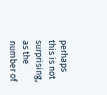perhaps this is not surprising, as the number of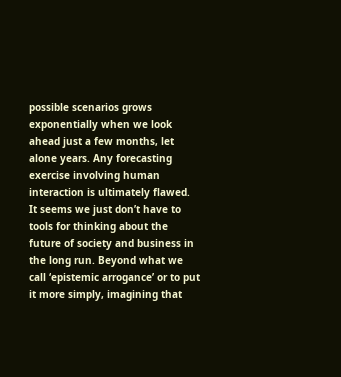possible scenarios grows exponentially when we look ahead just a few months, let alone years. Any forecasting exercise involving human interaction is ultimately flawed. It seems we just don’t have to tools for thinking about the future of society and business in the long run. Beyond what we call ‘epistemic arrogance’ or to put it more simply, imagining that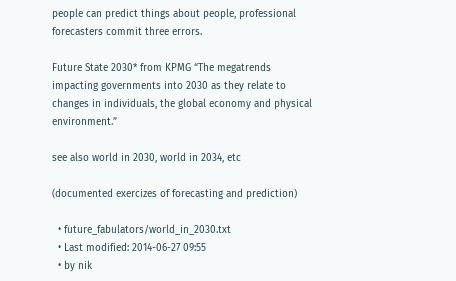people can predict things about people, professional forecasters commit three errors.

Future State 2030* from KPMG “The megatrends impacting governments into 2030 as they relate to changes in individuals, the global economy and physical environment.”

see also world in 2030, world in 2034, etc

(documented exercizes of forecasting and prediction)

  • future_fabulators/world_in_2030.txt
  • Last modified: 2014-06-27 09:55
  • by nik